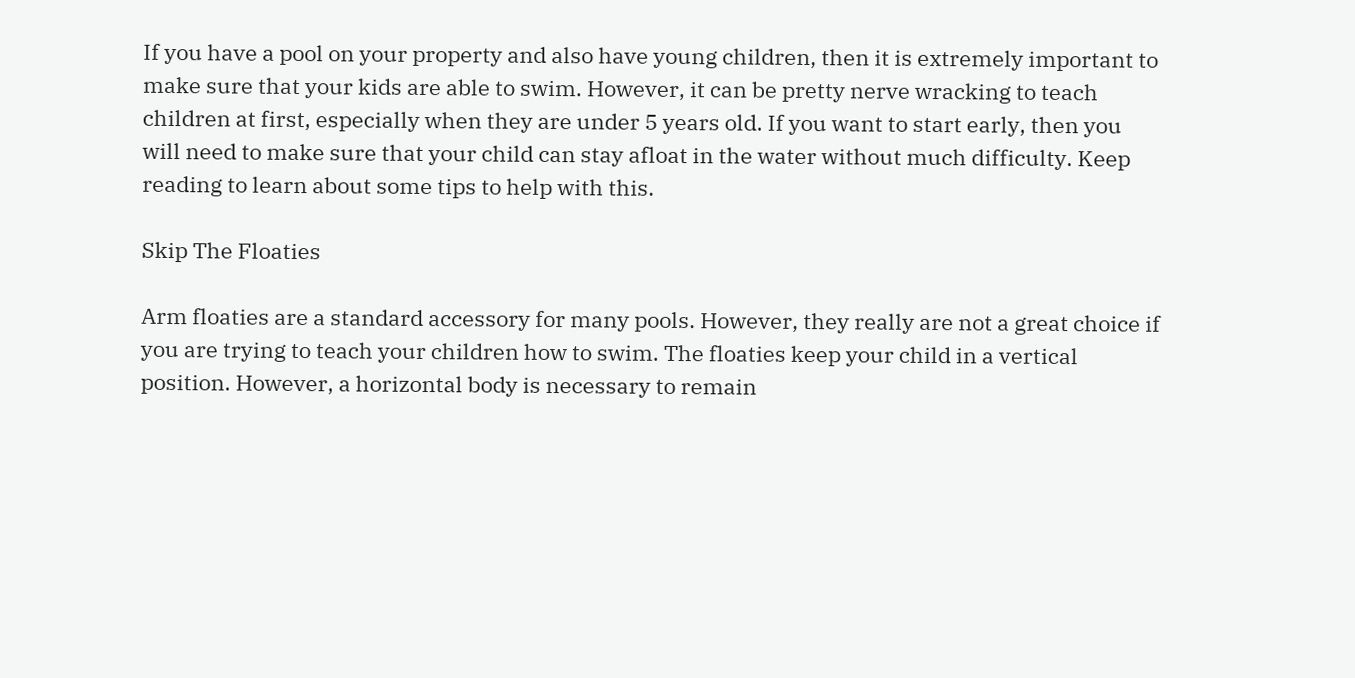If you have a pool on your property and also have young children, then it is extremely important to make sure that your kids are able to swim. However, it can be pretty nerve wracking to teach children at first, especially when they are under 5 years old. If you want to start early, then you will need to make sure that your child can stay afloat in the water without much difficulty. Keep reading to learn about some tips to help with this.

Skip The Floaties

Arm floaties are a standard accessory for many pools. However, they really are not a great choice if you are trying to teach your children how to swim. The floaties keep your child in a vertical position. However, a horizontal body is necessary to remain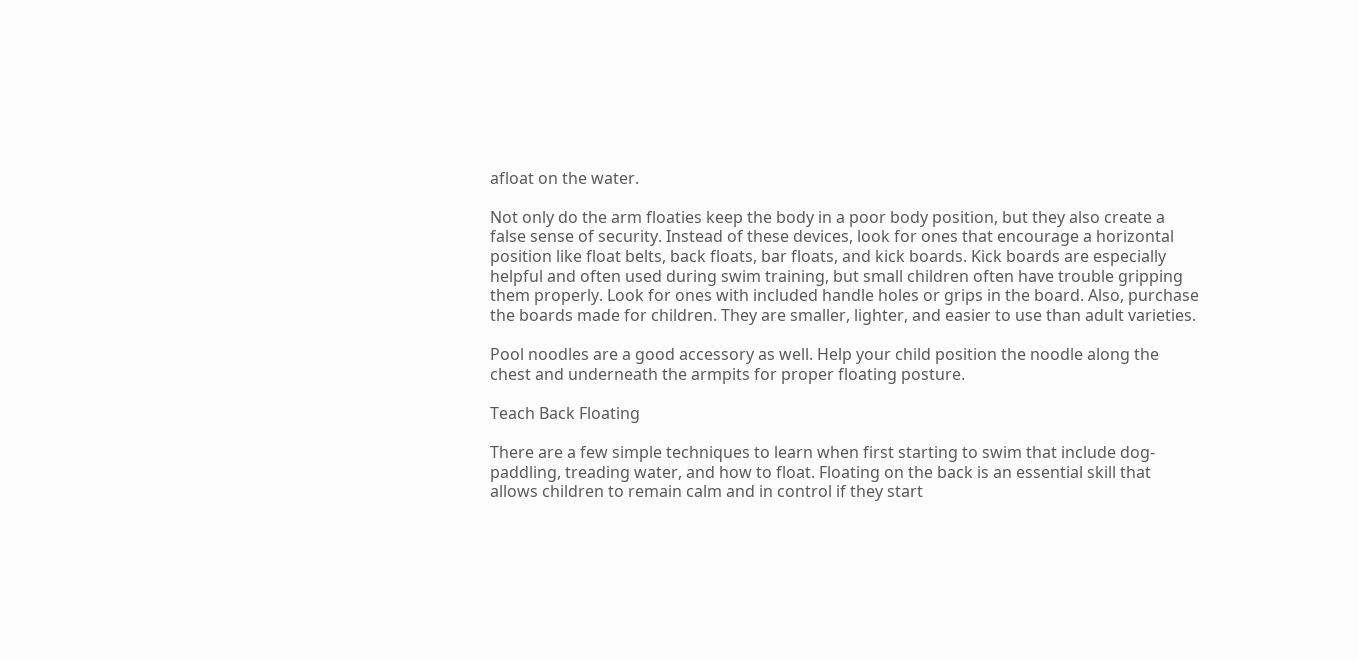afloat on the water.

Not only do the arm floaties keep the body in a poor body position, but they also create a false sense of security. Instead of these devices, look for ones that encourage a horizontal position like float belts, back floats, bar floats, and kick boards. Kick boards are especially helpful and often used during swim training, but small children often have trouble gripping them properly. Look for ones with included handle holes or grips in the board. Also, purchase the boards made for children. They are smaller, lighter, and easier to use than adult varieties.

Pool noodles are a good accessory as well. Help your child position the noodle along the chest and underneath the armpits for proper floating posture.

Teach Back Floating

There are a few simple techniques to learn when first starting to swim that include dog-paddling, treading water, and how to float. Floating on the back is an essential skill that allows children to remain calm and in control if they start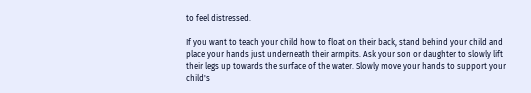to feel distressed.

If you want to teach your child how to float on their back, stand behind your child and place your hands just underneath their armpits. Ask your son or daughter to slowly lift their legs up towards the surface of the water. Slowly move your hands to support your child's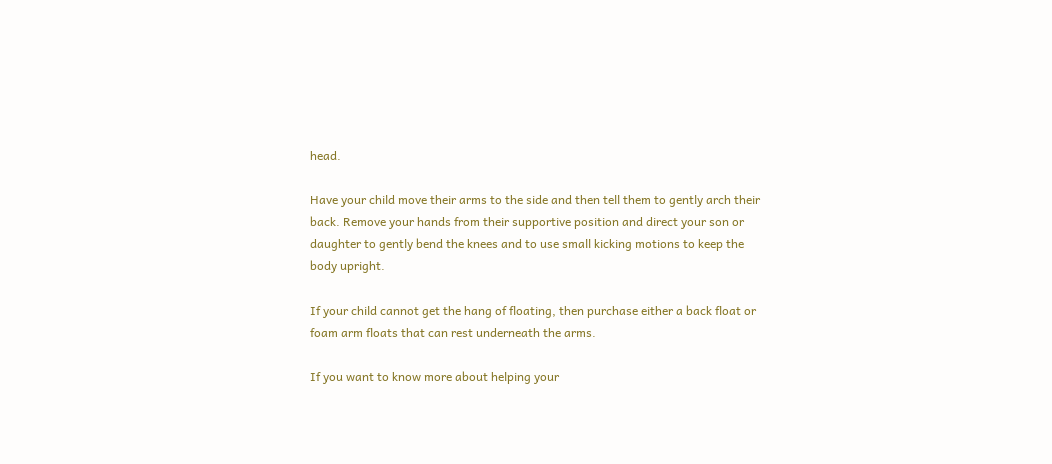head.

Have your child move their arms to the side and then tell them to gently arch their back. Remove your hands from their supportive position and direct your son or daughter to gently bend the knees and to use small kicking motions to keep the body upright.

If your child cannot get the hang of floating, then purchase either a back float or foam arm floats that can rest underneath the arms.

If you want to know more about helping your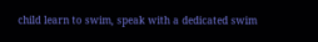child learn to swim, speak with a dedicated swim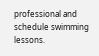professional and schedule swimming lessons.